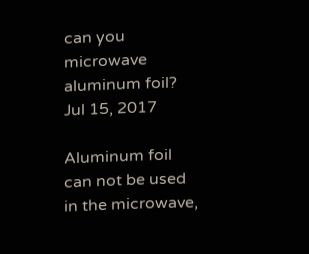can you microwave aluminum foil?
Jul 15, 2017

Aluminum foil can not be used in the microwave,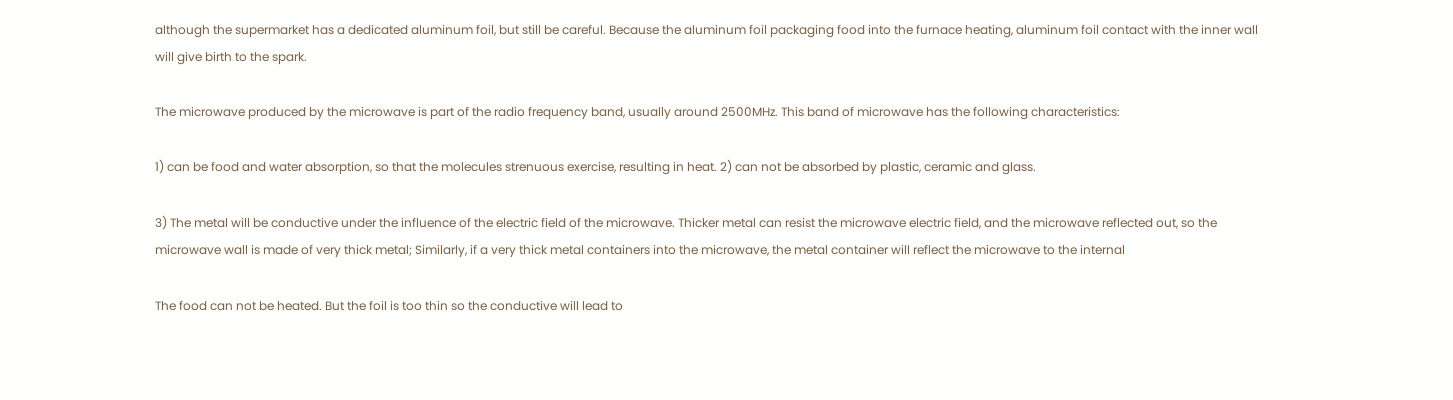although the supermarket has a dedicated aluminum foil, but still be careful. Because the aluminum foil packaging food into the furnace heating, aluminum foil contact with the inner wall will give birth to the spark.

The microwave produced by the microwave is part of the radio frequency band, usually around 2500MHz. This band of microwave has the following characteristics:

1) can be food and water absorption, so that the molecules strenuous exercise, resulting in heat. 2) can not be absorbed by plastic, ceramic and glass.

3) The metal will be conductive under the influence of the electric field of the microwave. Thicker metal can resist the microwave electric field, and the microwave reflected out, so the microwave wall is made of very thick metal; Similarly, if a very thick metal containers into the microwave, the metal container will reflect the microwave to the internal

The food can not be heated. But the foil is too thin so the conductive will lead to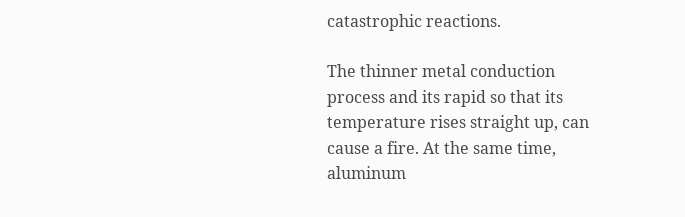catastrophic reactions.

The thinner metal conduction process and its rapid so that its temperature rises straight up, can cause a fire. At the same time, aluminum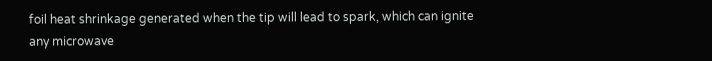foil heat shrinkage generated when the tip will lead to spark, which can ignite any microwave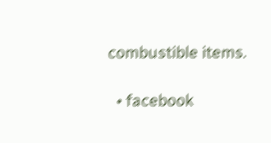combustible items.

  • facebook